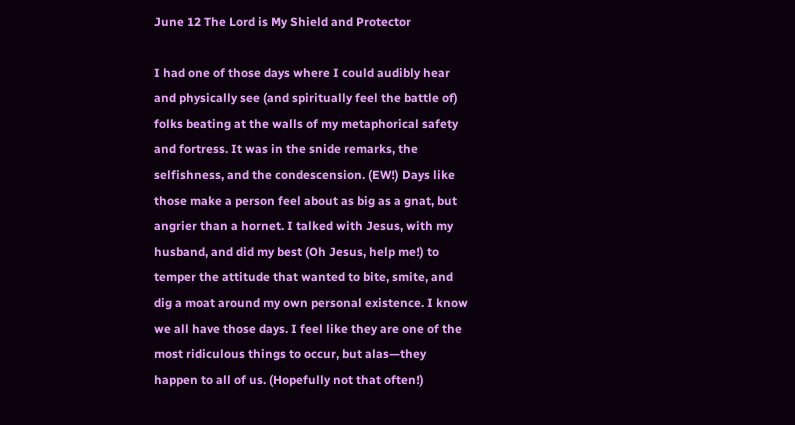June 12 The Lord is My Shield and Protector

I had one of those days where I could audibly hear and physically see (and spiritually feel the battle of)  folks beating at the walls of my metaphorical safety and fortress. It was in the snide remarks, the selfishness, and the condescension. (EW!) Days like those make a person feel about as big as a gnat, but angrier than a hornet. I talked with Jesus, with my husband, and did my best (Oh Jesus, help me!) to temper the attitude that wanted to bite, smite, and dig a moat around my own personal existence. I know we all have those days. I feel like they are one of the most ridiculous things to occur, but alas—they happen to all of us. (Hopefully not that often!)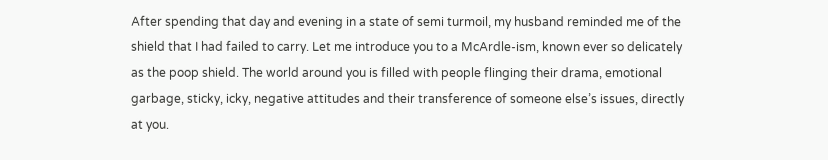After spending that day and evening in a state of semi turmoil, my husband reminded me of the shield that I had failed to carry. Let me introduce you to a McArdle-ism, known ever so delicately as the poop shield. The world around you is filled with people flinging their drama, emotional garbage, sticky, icky, negative attitudes and their transference of someone else’s issues, directly at you.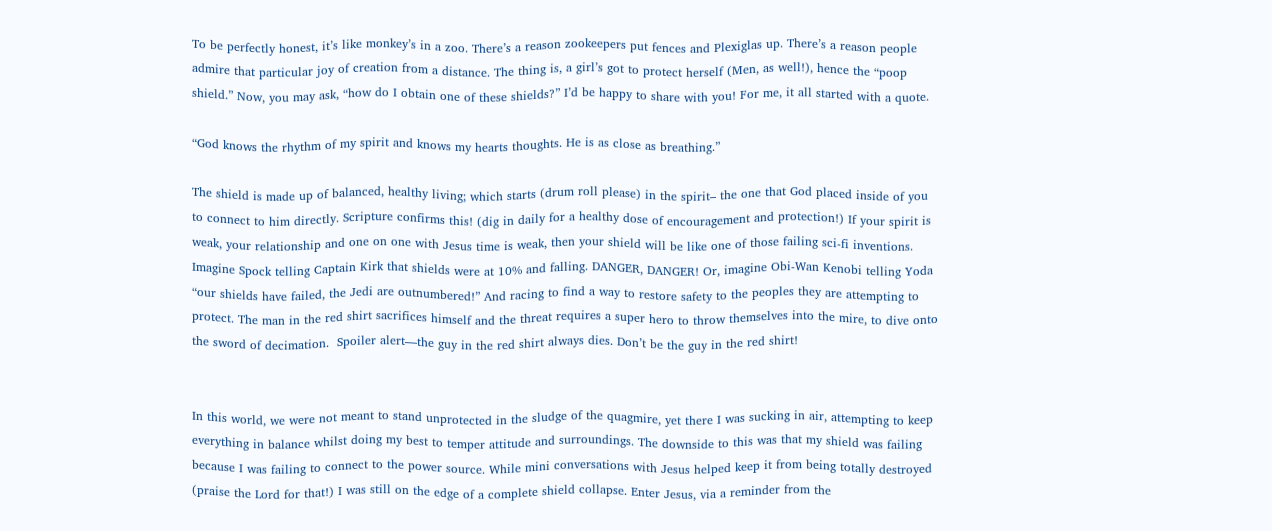To be perfectly honest, it’s like monkey’s in a zoo. There’s a reason zookeepers put fences and Plexiglas up. There’s a reason people admire that particular joy of creation from a distance. The thing is, a girl’s got to protect herself (Men, as well!), hence the “poop shield.” Now, you may ask, “how do I obtain one of these shields?” I’d be happy to share with you! For me, it all started with a quote.

“God knows the rhythm of my spirit and knows my hearts thoughts. He is as close as breathing.”

The shield is made up of balanced, healthy living; which starts (drum roll please) in the spirit– the one that God placed inside of you to connect to him directly. Scripture confirms this! (dig in daily for a healthy dose of encouragement and protection!) If your spirit is weak, your relationship and one on one with Jesus time is weak, then your shield will be like one of those failing sci-fi inventions. Imagine Spock telling Captain Kirk that shields were at 10% and falling. DANGER, DANGER! Or, imagine Obi-Wan Kenobi telling Yoda “our shields have failed, the Jedi are outnumbered!” And racing to find a way to restore safety to the peoples they are attempting to protect. The man in the red shirt sacrifices himself and the threat requires a super hero to throw themselves into the mire, to dive onto the sword of decimation.  Spoiler alert—the guy in the red shirt always dies. Don’t be the guy in the red shirt!


In this world, we were not meant to stand unprotected in the sludge of the quagmire, yet there I was sucking in air, attempting to keep everything in balance whilst doing my best to temper attitude and surroundings. The downside to this was that my shield was failing because I was failing to connect to the power source. While mini conversations with Jesus helped keep it from being totally destroyed (praise the Lord for that!) I was still on the edge of a complete shield collapse. Enter Jesus, via a reminder from the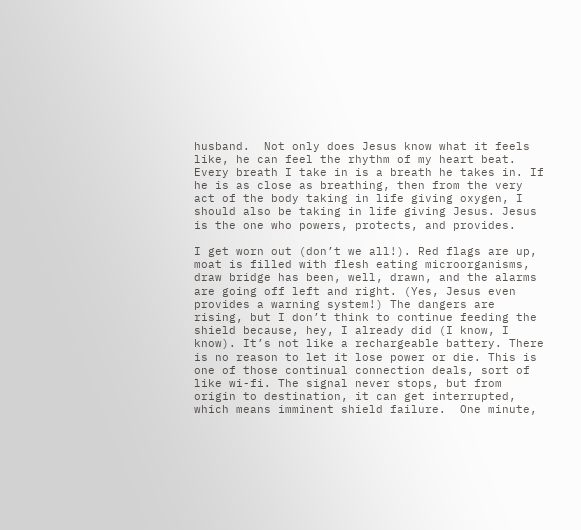husband.  Not only does Jesus know what it feels like, he can feel the rhythm of my heart beat. Every breath I take in is a breath he takes in. If he is as close as breathing, then from the very act of the body taking in life giving oxygen, I should also be taking in life giving Jesus. Jesus is the one who powers, protects, and provides.

I get worn out (don’t we all!). Red flags are up, moat is filled with flesh eating microorganisms, draw bridge has been, well, drawn, and the alarms are going off left and right. (Yes, Jesus even provides a warning system!) The dangers are rising, but I don’t think to continue feeding the shield because, hey, I already did (I know, I know). It’s not like a rechargeable battery. There is no reason to let it lose power or die. This is one of those continual connection deals, sort of like wi-fi. The signal never stops, but from origin to destination, it can get interrupted, which means imminent shield failure.  One minute,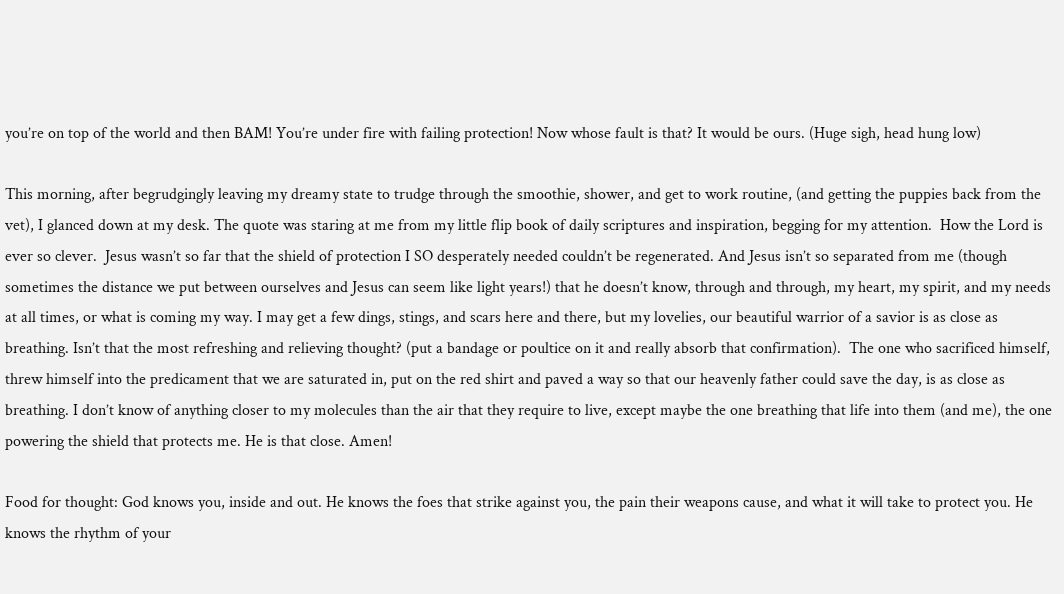you’re on top of the world and then BAM! You’re under fire with failing protection! Now whose fault is that? It would be ours. (Huge sigh, head hung low)

This morning, after begrudgingly leaving my dreamy state to trudge through the smoothie, shower, and get to work routine, (and getting the puppies back from the vet), I glanced down at my desk. The quote was staring at me from my little flip book of daily scriptures and inspiration, begging for my attention.  How the Lord is ever so clever.  Jesus wasn’t so far that the shield of protection I SO desperately needed couldn’t be regenerated. And Jesus isn’t so separated from me (though sometimes the distance we put between ourselves and Jesus can seem like light years!) that he doesn’t know, through and through, my heart, my spirit, and my needs at all times, or what is coming my way. I may get a few dings, stings, and scars here and there, but my lovelies, our beautiful warrior of a savior is as close as breathing. Isn’t that the most refreshing and relieving thought? (put a bandage or poultice on it and really absorb that confirmation).  The one who sacrificed himself, threw himself into the predicament that we are saturated in, put on the red shirt and paved a way so that our heavenly father could save the day, is as close as breathing. I don’t know of anything closer to my molecules than the air that they require to live, except maybe the one breathing that life into them (and me), the one powering the shield that protects me. He is that close. Amen!

Food for thought: God knows you, inside and out. He knows the foes that strike against you, the pain their weapons cause, and what it will take to protect you. He knows the rhythm of your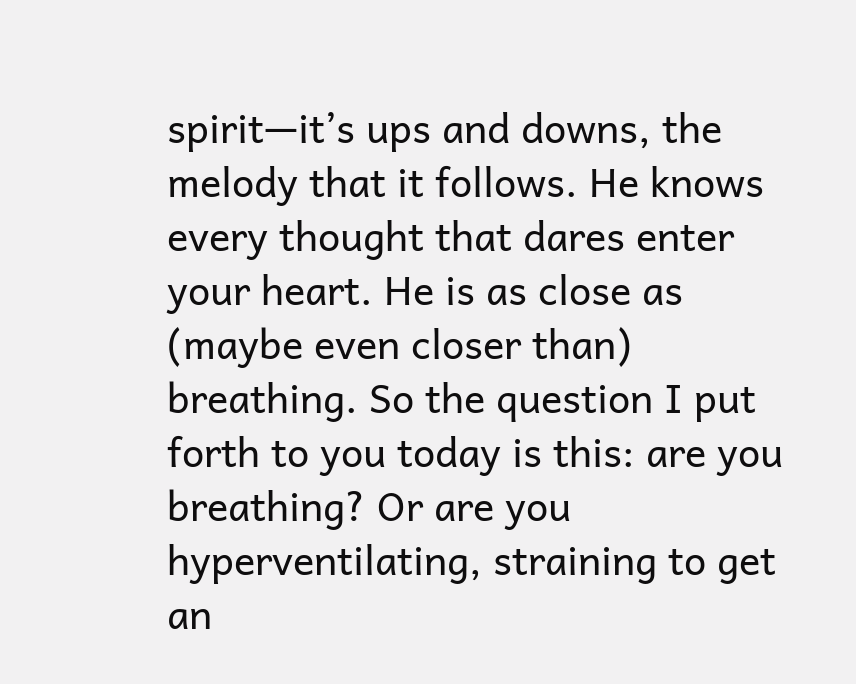spirit—it’s ups and downs, the melody that it follows. He knows every thought that dares enter your heart. He is as close as (maybe even closer than) breathing. So the question I put forth to you today is this: are you breathing? Or are you hyperventilating, straining to get an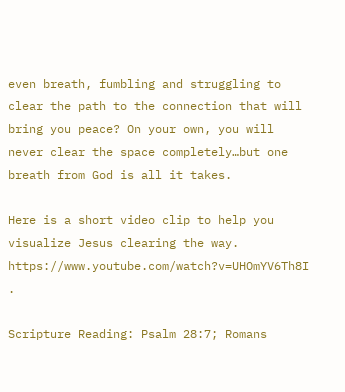even breath, fumbling and struggling to clear the path to the connection that will bring you peace? On your own, you will never clear the space completely…but one breath from God is all it takes.

Here is a short video clip to help you visualize Jesus clearing the way. https://www.youtube.com/watch?v=UHOmYV6Th8I .

Scripture Reading: Psalm 28:7; Romans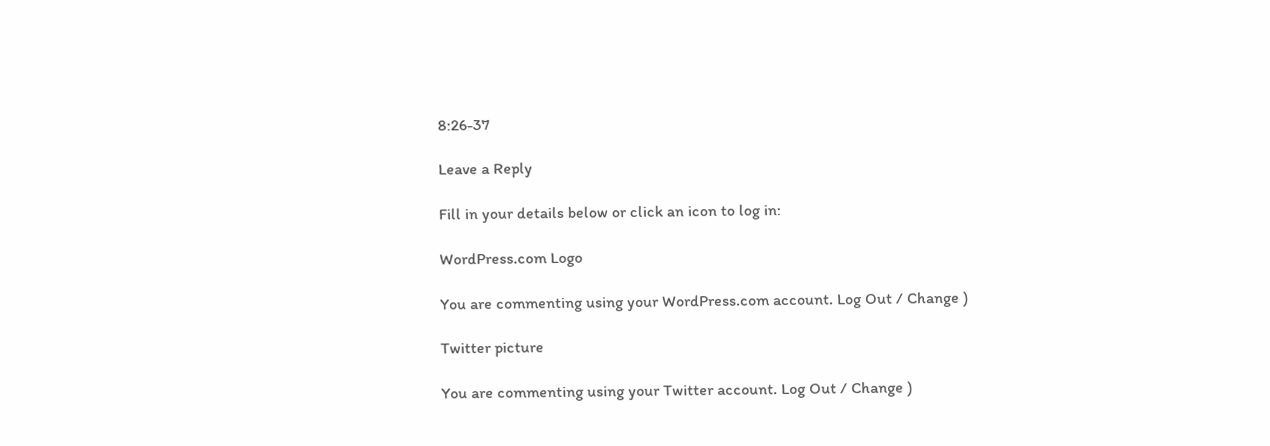8:26-37

Leave a Reply

Fill in your details below or click an icon to log in:

WordPress.com Logo

You are commenting using your WordPress.com account. Log Out / Change )

Twitter picture

You are commenting using your Twitter account. Log Out / Change )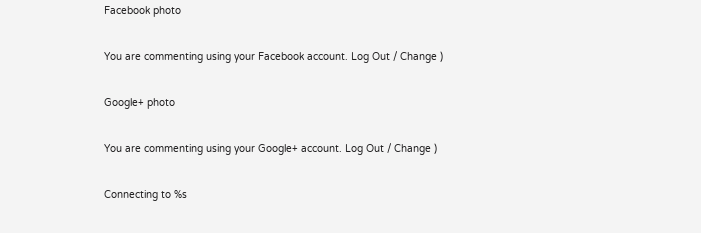Facebook photo

You are commenting using your Facebook account. Log Out / Change )

Google+ photo

You are commenting using your Google+ account. Log Out / Change )

Connecting to %s